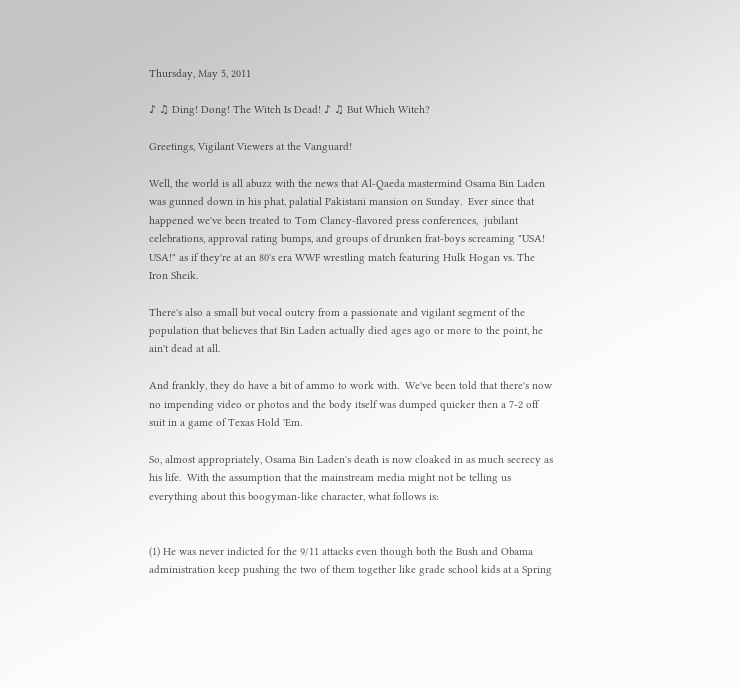Thursday, May 5, 2011

♪ ♫ Ding! Dong! The Witch Is Dead! ♪ ♫ But Which Witch?

Greetings, Vigilant Viewers at the Vanguard!

Well, the world is all abuzz with the news that Al-Qaeda mastermind Osama Bin Laden was gunned down in his phat, palatial Pakistani mansion on Sunday.  Ever since that happened we've been treated to Tom Clancy-flavored press conferences,  jubilant celebrations, approval rating bumps, and groups of drunken frat-boys screaming "USA!  USA!" as if they're at an 80's era WWF wrestling match featuring Hulk Hogan vs. The Iron Sheik.

There's also a small but vocal outcry from a passionate and vigilant segment of the population that believes that Bin Laden actually died ages ago or more to the point, he ain't dead at all.

And frankly, they do have a bit of ammo to work with.  We've been told that there's now no impending video or photos and the body itself was dumped quicker then a 7-2 off suit in a game of Texas Hold 'Em.

So, almost appropriately, Osama Bin Laden's death is now cloaked in as much secrecy as his life.  With the assumption that the mainstream media might not be telling us everything about this boogyman-like character, what follows is:


(1) He was never indicted for the 9/11 attacks even though both the Bush and Obama administration keep pushing the two of them together like grade school kids at a Spring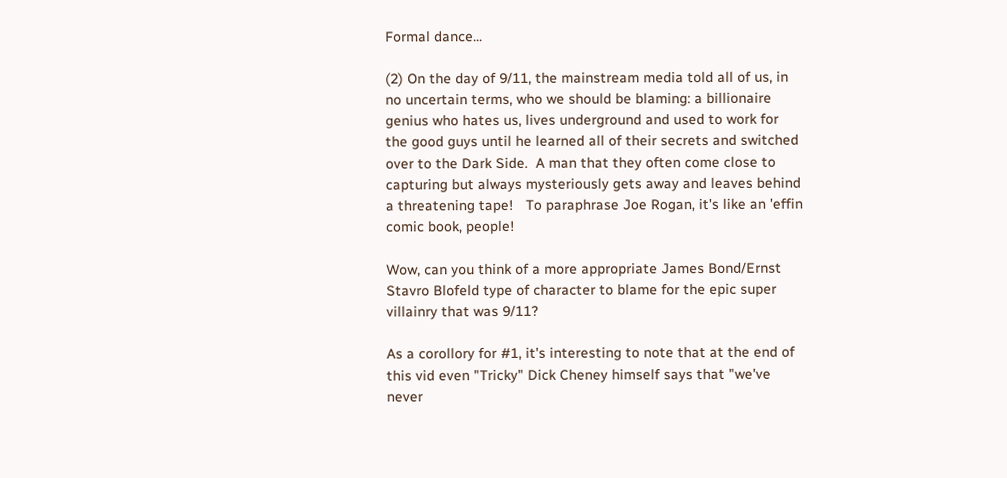Formal dance...

(2) On the day of 9/11, the mainstream media told all of us, in no uncertain terms, who we should be blaming: a billionaire genius who hates us, lives underground and used to work for the good guys until he learned all of their secrets and switched over to the Dark Side.  A man that they often come close to capturing but always mysteriously gets away and leaves behind a threatening tape!   To paraphrase Joe Rogan, it's like an 'effin comic book, people!

Wow, can you think of a more appropriate James Bond/Ernst Stavro Blofeld type of character to blame for the epic super villainry that was 9/11?

As a corollory for #1, it's interesting to note that at the end of this vid even "Tricky" Dick Cheney himself says that "we've never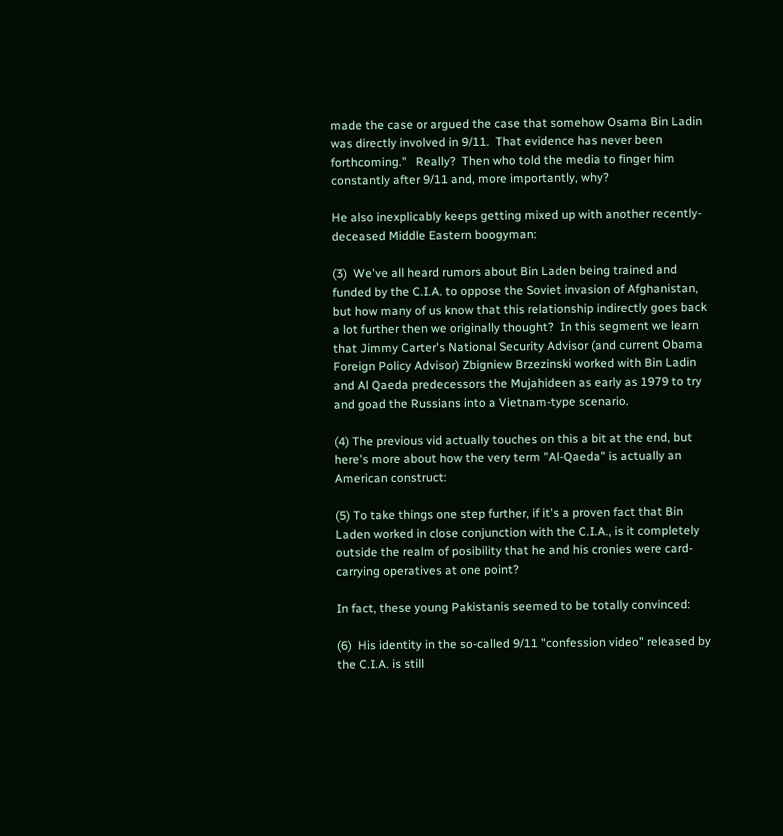made the case or argued the case that somehow Osama Bin Ladin was directly involved in 9/11.  That evidence has never been forthcoming."   Really?  Then who told the media to finger him constantly after 9/11 and, more importantly, why?

He also inexplicably keeps getting mixed up with another recently-deceased Middle Eastern boogyman:

(3)  We've all heard rumors about Bin Laden being trained and funded by the C.I.A. to oppose the Soviet invasion of Afghanistan, but how many of us know that this relationship indirectly goes back a lot further then we originally thought?  In this segment we learn that Jimmy Carter's National Security Advisor (and current Obama Foreign Policy Advisor) Zbigniew Brzezinski worked with Bin Ladin and Al Qaeda predecessors the Mujahideen as early as 1979 to try and goad the Russians into a Vietnam-type scenario.

(4) The previous vid actually touches on this a bit at the end, but here's more about how the very term "Al-Qaeda" is actually an American construct:

(5) To take things one step further, if it's a proven fact that Bin Laden worked in close conjunction with the C.I.A., is it completely outside the realm of posibility that he and his cronies were card-carrying operatives at one point?

In fact, these young Pakistanis seemed to be totally convinced:

(6)  His identity in the so-called 9/11 "confession video" released by the C.I.A. is still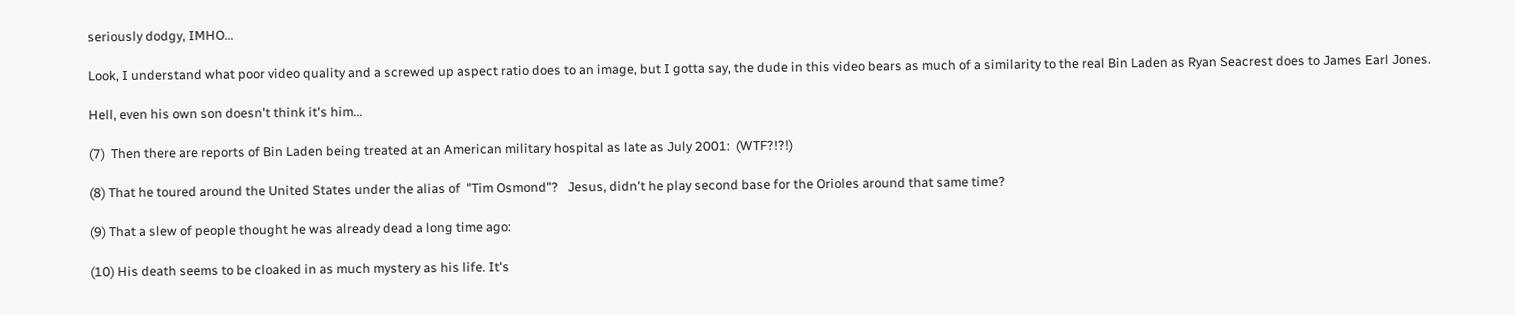seriously dodgy, IMHO...

Look, I understand what poor video quality and a screwed up aspect ratio does to an image, but I gotta say, the dude in this video bears as much of a similarity to the real Bin Laden as Ryan Seacrest does to James Earl Jones.

Hell, even his own son doesn't think it's him...

(7)  Then there are reports of Bin Laden being treated at an American military hospital as late as July 2001:  (WTF?!?!)

(8) That he toured around the United States under the alias of  "Tim Osmond"?   Jesus, didn't he play second base for the Orioles around that same time?

(9) That a slew of people thought he was already dead a long time ago:

(10) His death seems to be cloaked in as much mystery as his life. It's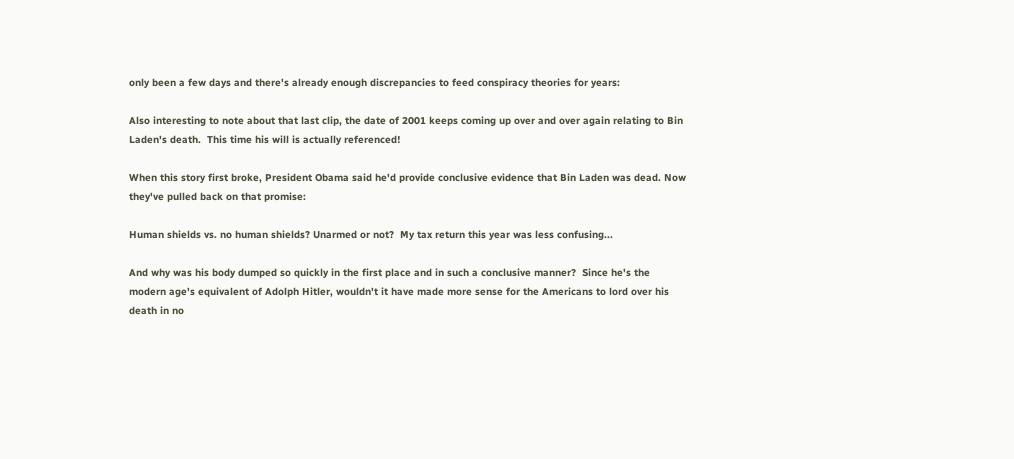only been a few days and there's already enough discrepancies to feed conspiracy theories for years:

Also interesting to note about that last clip, the date of 2001 keeps coming up over and over again relating to Bin Laden's death.  This time his will is actually referenced!

When this story first broke, President Obama said he'd provide conclusive evidence that Bin Laden was dead. Now they've pulled back on that promise:

Human shields vs. no human shields? Unarmed or not?  My tax return this year was less confusing...

And why was his body dumped so quickly in the first place and in such a conclusive manner?  Since he's the modern age's equivalent of Adolph Hitler, wouldn't it have made more sense for the Americans to lord over his death in no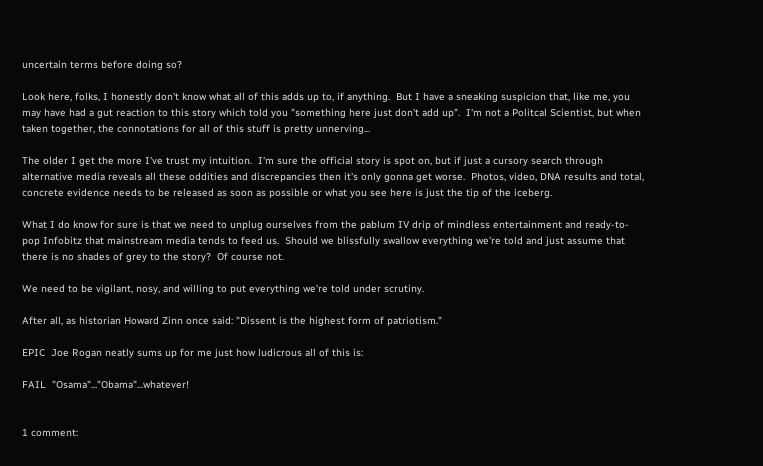uncertain terms before doing so?

Look here, folks, I honestly don't know what all of this adds up to, if anything.  But I have a sneaking suspicion that, like me, you may have had a gut reaction to this story which told you "something here just don't add up".  I'm not a Politcal Scientist, but when taken together, the connotations for all of this stuff is pretty unnerving...

The older I get the more I've trust my intuition.  I'm sure the official story is spot on, but if just a cursory search through alternative media reveals all these oddities and discrepancies then it's only gonna get worse.  Photos, video, DNA results and total, concrete evidence needs to be released as soon as possible or what you see here is just the tip of the iceberg.

What I do know for sure is that we need to unplug ourselves from the pablum IV drip of mindless entertainment and ready-to-pop Infobitz that mainstream media tends to feed us.  Should we blissfully swallow everything we're told and just assume that there is no shades of grey to the story?  Of course not.

We need to be vigilant, nosy, and willing to put everything we're told under scrutiny.

After all, as historian Howard Zinn once said: "Dissent is the highest form of patriotism."

EPIC  Joe Rogan neatly sums up for me just how ludicrous all of this is:

FAIL  "Osama"..."Obama"...whatever!


1 comment: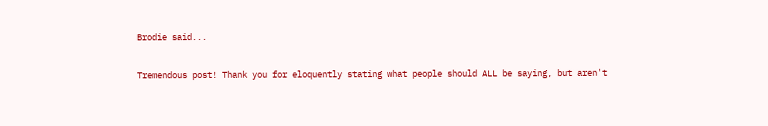Brodie said...

Tremendous post! Thank you for eloquently stating what people should ALL be saying, but aren't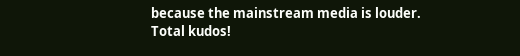because the mainstream media is louder. Total kudos!